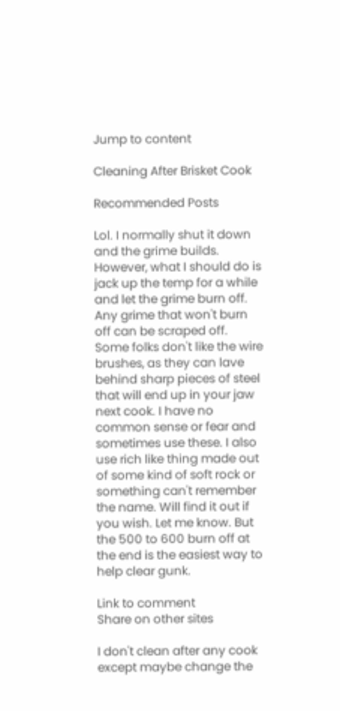Jump to content

Cleaning After Brisket Cook

Recommended Posts

Lol. I normally shut it down and the grime builds. However, what I should do is jack up the temp for a while and let the grime burn off. Any grime that won't burn off can be scraped off. Some folks don't like the wire brushes, as they can lave behind sharp pieces of steel that will end up in your jaw next cook. I have no common sense or fear and sometimes use these. I also use rich like thing made out of some kind of soft rock or something can't remember the name. Will find it out if you wish. Let me know. But the 500 to 600 burn off at the end is the easiest way to help clear gunk.

Link to comment
Share on other sites

I don't clean after any cook except maybe change the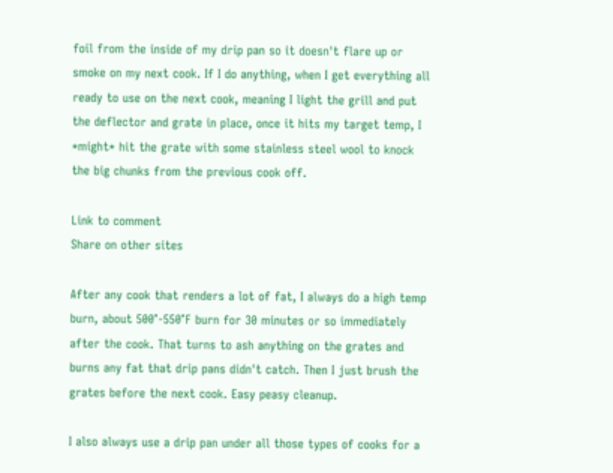foil from the inside of my drip pan so it doesn't flare up or smoke on my next cook. If I do anything, when I get everything all ready to use on the next cook, meaning I light the grill and put the deflector and grate in place, once it hits my target temp, I *might* hit the grate with some stainless steel wool to knock the big chunks from the previous cook off.

Link to comment
Share on other sites

After any cook that renders a lot of fat, I always do a high temp burn, about 500°-550°F burn for 30 minutes or so immediately after the cook. That turns to ash anything on the grates and burns any fat that drip pans didn't catch. Then I just brush the grates before the next cook. Easy peasy cleanup.

I also always use a drip pan under all those types of cooks for a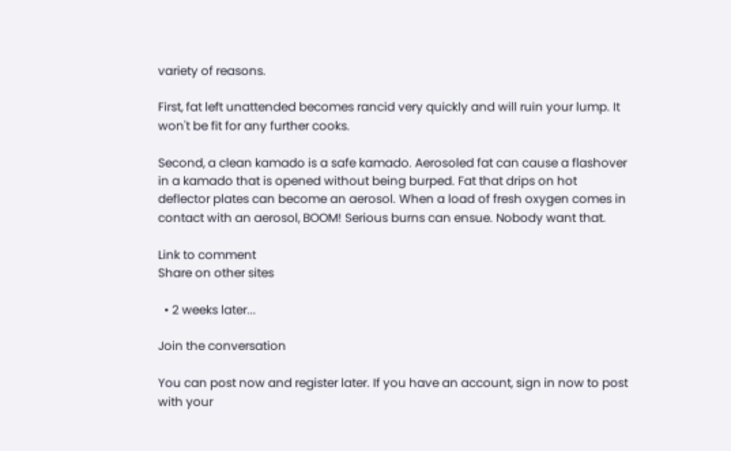variety of reasons.

First, fat left unattended becomes rancid very quickly and will ruin your lump. It won't be fit for any further cooks.

Second, a clean kamado is a safe kamado. Aerosoled fat can cause a flashover in a kamado that is opened without being burped. Fat that drips on hot deflector plates can become an aerosol. When a load of fresh oxygen comes in contact with an aerosol, BOOM! Serious burns can ensue. Nobody want that.

Link to comment
Share on other sites

  • 2 weeks later...

Join the conversation

You can post now and register later. If you have an account, sign in now to post with your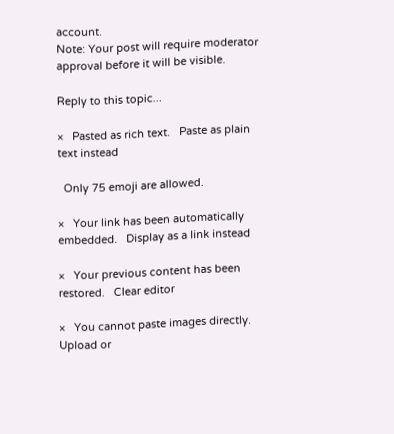account.
Note: Your post will require moderator approval before it will be visible.

Reply to this topic...

×   Pasted as rich text.   Paste as plain text instead

  Only 75 emoji are allowed.

×   Your link has been automatically embedded.   Display as a link instead

×   Your previous content has been restored.   Clear editor

×   You cannot paste images directly. Upload or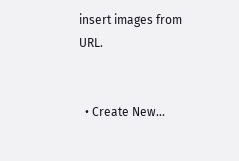insert images from URL.


  • Create New...